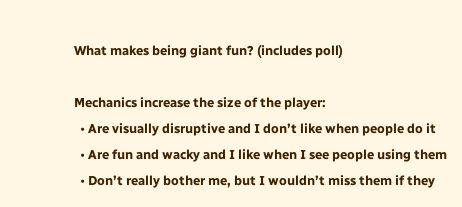What makes being giant fun? (includes poll)

Mechanics increase the size of the player:
  • Are visually disruptive and I don’t like when people do it
  • Are fun and wacky and I like when I see people using them
  • Don’t really bother me, but I wouldn’t miss them if they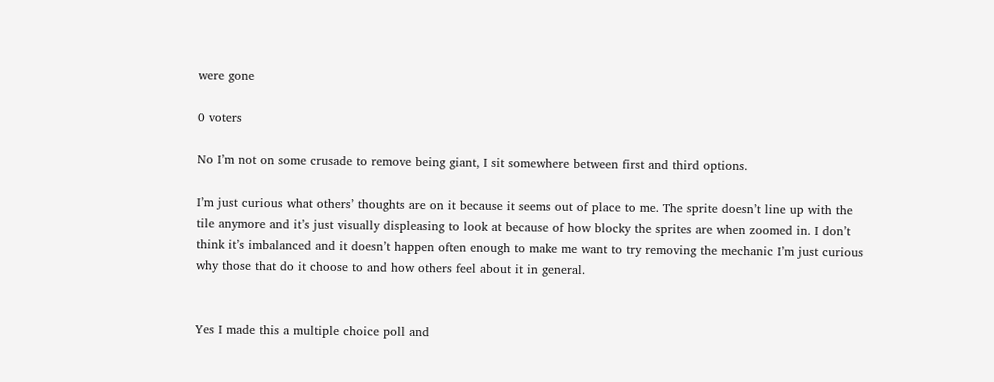were gone

0 voters

No I’m not on some crusade to remove being giant, I sit somewhere between first and third options.

I’m just curious what others’ thoughts are on it because it seems out of place to me. The sprite doesn’t line up with the tile anymore and it’s just visually displeasing to look at because of how blocky the sprites are when zoomed in. I don’t think it’s imbalanced and it doesn’t happen often enough to make me want to try removing the mechanic I’m just curious why those that do it choose to and how others feel about it in general.


Yes I made this a multiple choice poll and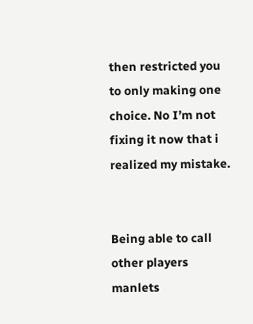then restricted you to only making one choice. No I’m not fixing it now that i realized my mistake.


Being able to call other players manlets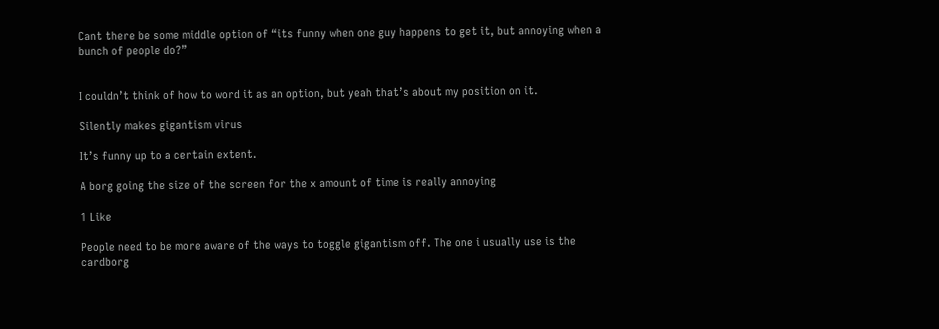Cant there be some middle option of “its funny when one guy happens to get it, but annoying when a bunch of people do?”


I couldn’t think of how to word it as an option, but yeah that’s about my position on it.

Silently makes gigantism virus

It’s funny up to a certain extent.

A borg going the size of the screen for the x amount of time is really annoying

1 Like

People need to be more aware of the ways to toggle gigantism off. The one i usually use is the cardborg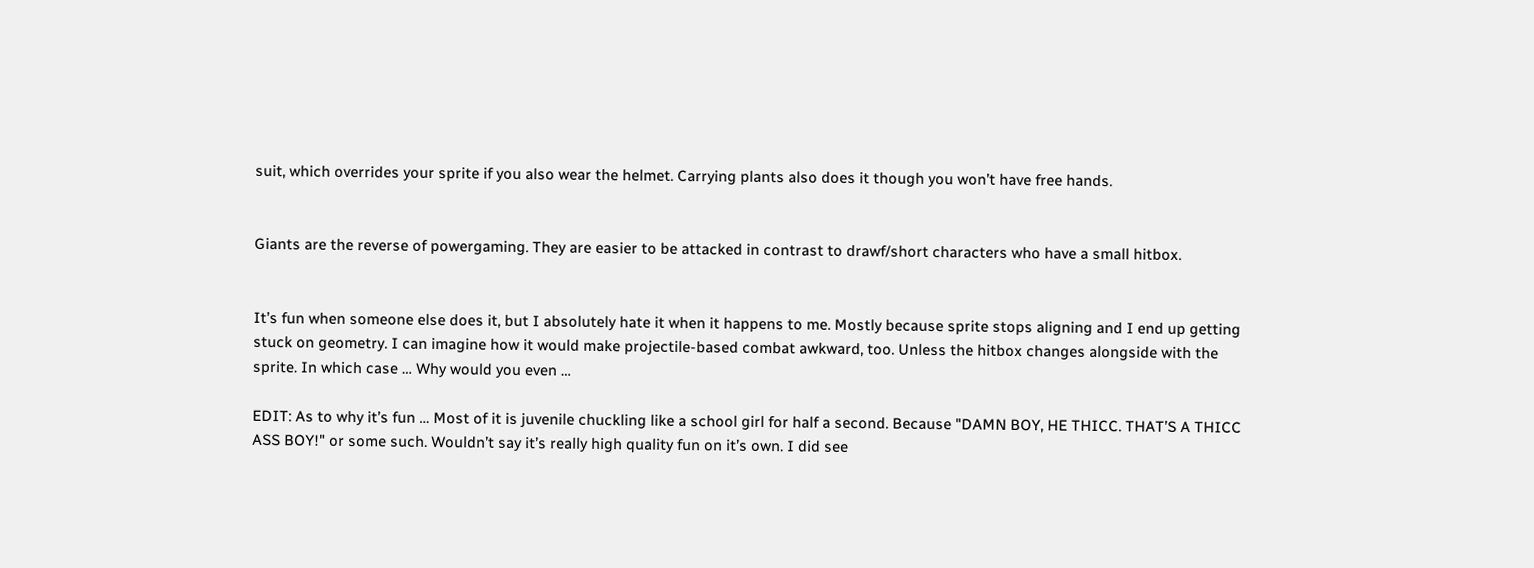suit, which overrides your sprite if you also wear the helmet. Carrying plants also does it though you won’t have free hands.


Giants are the reverse of powergaming. They are easier to be attacked in contrast to drawf/short characters who have a small hitbox.


It’s fun when someone else does it, but I absolutely hate it when it happens to me. Mostly because sprite stops aligning and I end up getting stuck on geometry. I can imagine how it would make projectile-based combat awkward, too. Unless the hitbox changes alongside with the sprite. In which case … Why would you even …

EDIT: As to why it’s fun … Most of it is juvenile chuckling like a school girl for half a second. Because "DAMN BOY, HE THICC. THAT’S A THICC ASS BOY!" or some such. Wouldn’t say it’s really high quality fun on it’s own. I did see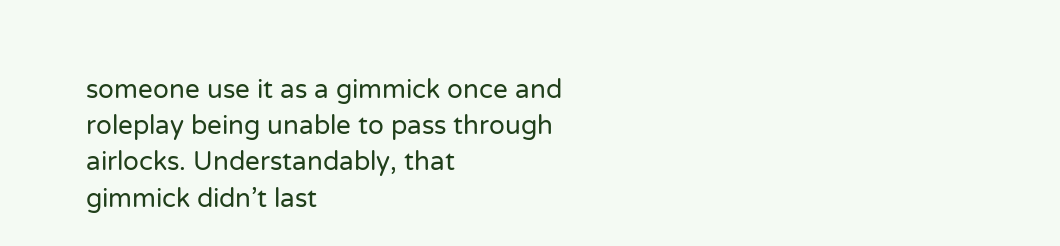someone use it as a gimmick once and roleplay being unable to pass through airlocks. Understandably, that gimmick didn’t last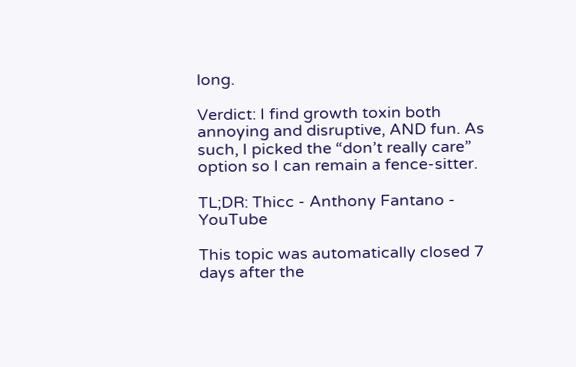long.

Verdict: I find growth toxin both annoying and disruptive, AND fun. As such, I picked the “don’t really care” option so I can remain a fence-sitter.

TL;DR: Thicc - Anthony Fantano - YouTube

This topic was automatically closed 7 days after the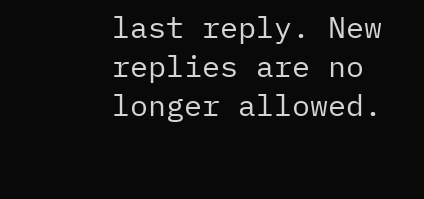last reply. New replies are no longer allowed.